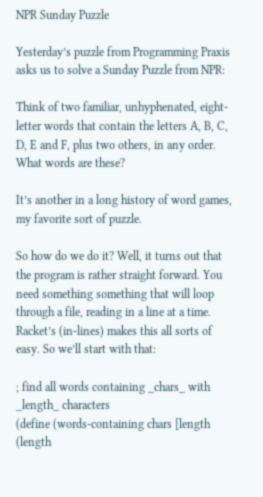NPR Sunday Puzzle

Yesterday’s puzzle from Programming Praxis asks us to solve a Sunday Puzzle from NPR:

Think of two familiar, unhyphenated, eight-letter words that contain the letters A, B, C, D, E and F, plus two others, in any order. What words are these?

It’s another in a long history of word games, my favorite sort of puzzle.

So how do we do it? Well, it turns out that the program is rather straight forward. You need something something that will loop through a file, reading in a line at a time. Racket’s (in-lines) makes this all sorts of easy. So we’ll start with that:

; find all words containing _chars_ with _length_ characters
(define (words-containing chars [length (length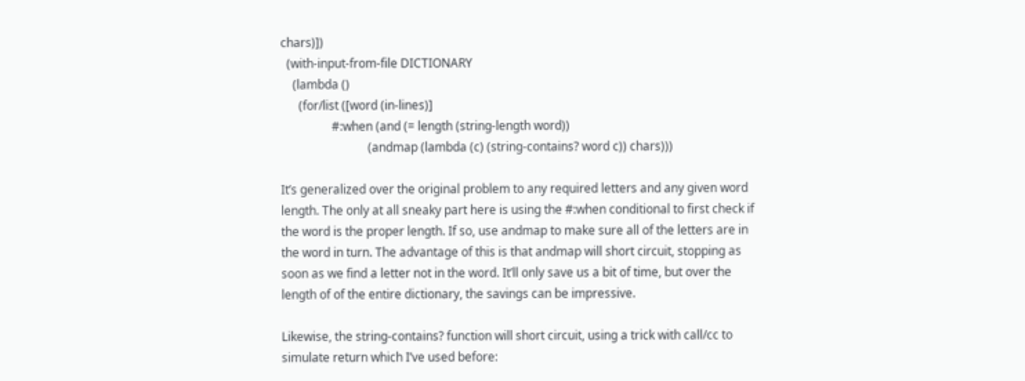chars)])
  (with-input-from-file DICTIONARY
    (lambda ()
      (for/list ([word (in-lines)]
                 #:when (and (= length (string-length word))
                             (andmap (lambda (c) (string-contains? word c)) chars)))

It’s generalized over the original problem to any required letters and any given word length. The only at all sneaky part here is using the #:when conditional to first check if the word is the proper length. If so, use andmap to make sure all of the letters are in the word in turn. The advantage of this is that andmap will short circuit, stopping as soon as we find a letter not in the word. It’ll only save us a bit of time, but over the length of of the entire dictionary, the savings can be impressive.

Likewise, the string-contains? function will short circuit, using a trick with call/cc to simulate return which I’ve used before: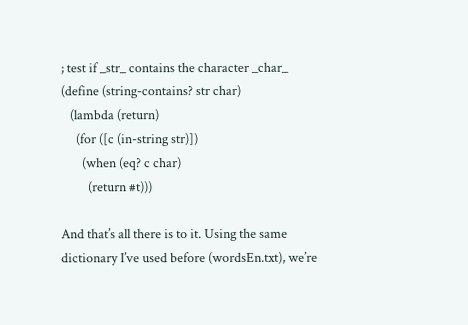; test if _str_ contains the character _char_
(define (string-contains? str char)
   (lambda (return)
     (for ([c (in-string str)])
       (when (eq? c char)
         (return #t)))

And that’s all there is to it. Using the same dictionary I’ve used before (wordsEn.txt), we’re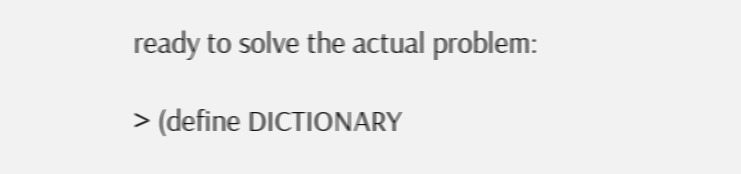ready to solve the actual problem:

> (define DICTIONARY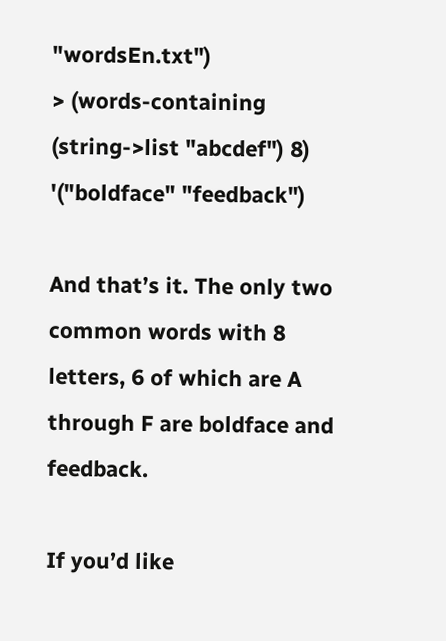"wordsEn.txt")
> (words-containing (string->list "abcdef") 8)
'("boldface" "feedback")

And that’s it. The only two common words with 8 letters, 6 of which are A through F are boldface and feedback.

If you’d like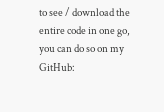to see / download the entire code in one go, you can do so on my GitHub: